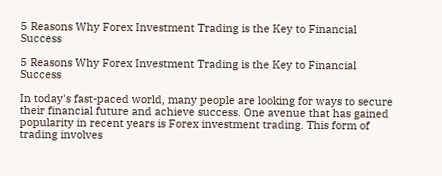5 Reasons Why Forex Investment Trading is the Key to Financial Success

5 Reasons Why Forex Investment Trading is the Key to Financial Success

In today's fast-paced world, many people are looking for ways to secure their financial future and achieve success. One avenue that has gained popularity in recent years is Forex investment trading. This form of trading involves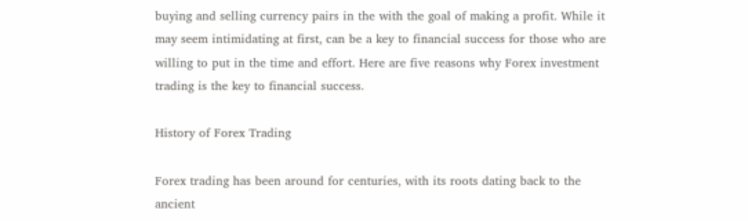buying and selling currency pairs in the with the goal of making a profit. While it may seem intimidating at first, can be a key to financial success for those who are willing to put in the time and effort. Here are five reasons why Forex investment trading is the key to financial success.

History of Forex Trading

Forex trading has been around for centuries, with its roots dating back to the ancient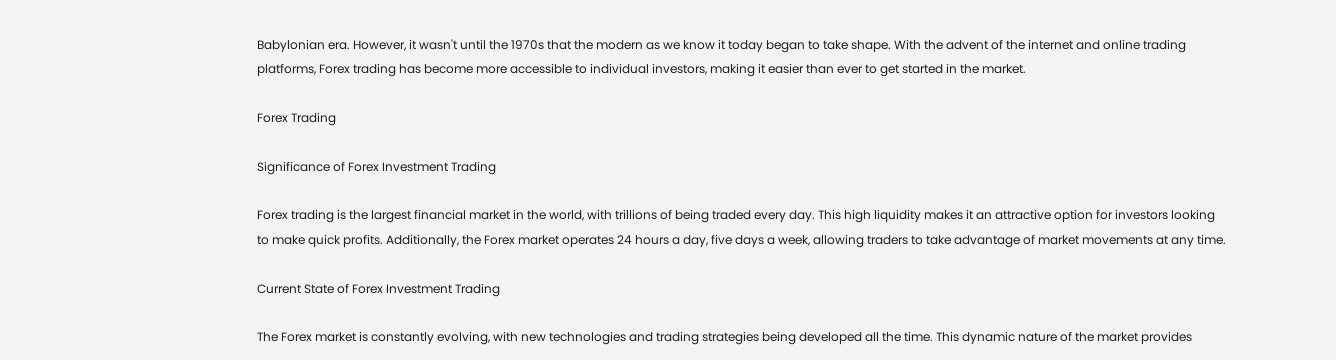Babylonian era. However, it wasn't until the 1970s that the modern as we know it today began to take shape. With the advent of the internet and online trading platforms, Forex trading has become more accessible to individual investors, making it easier than ever to get started in the market.

Forex Trading

Significance of Forex Investment Trading

Forex trading is the largest financial market in the world, with trillions of being traded every day. This high liquidity makes it an attractive option for investors looking to make quick profits. Additionally, the Forex market operates 24 hours a day, five days a week, allowing traders to take advantage of market movements at any time.

Current State of Forex Investment Trading

The Forex market is constantly evolving, with new technologies and trading strategies being developed all the time. This dynamic nature of the market provides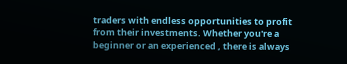traders with endless opportunities to profit from their investments. Whether you're a beginner or an experienced , there is always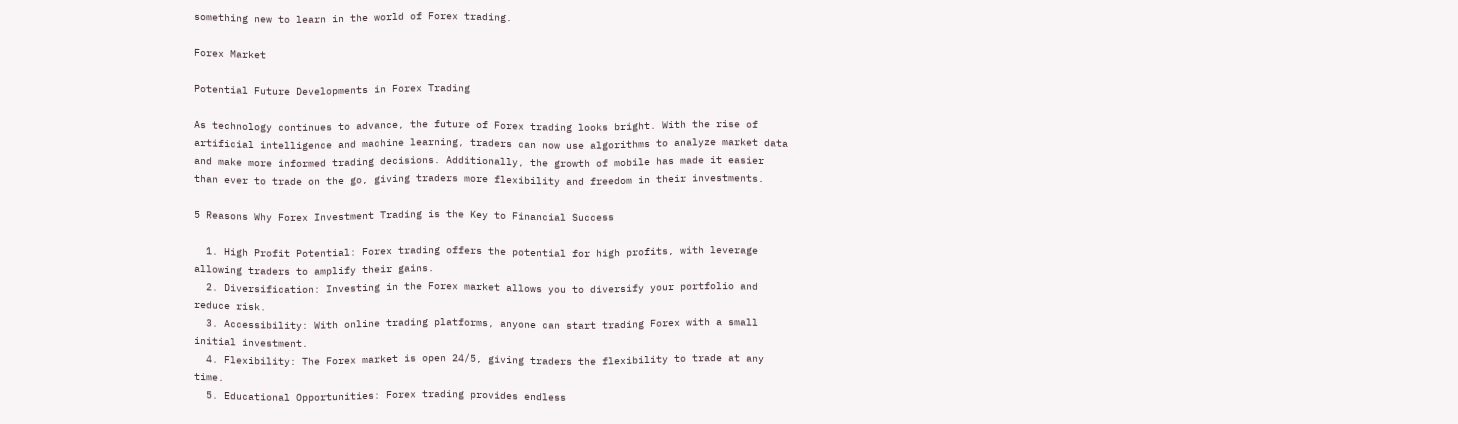something new to learn in the world of Forex trading.

Forex Market

Potential Future Developments in Forex Trading

As technology continues to advance, the future of Forex trading looks bright. With the rise of artificial intelligence and machine learning, traders can now use algorithms to analyze market data and make more informed trading decisions. Additionally, the growth of mobile has made it easier than ever to trade on the go, giving traders more flexibility and freedom in their investments.

5 Reasons Why Forex Investment Trading is the Key to Financial Success

  1. High Profit Potential: Forex trading offers the potential for high profits, with leverage allowing traders to amplify their gains.
  2. Diversification: Investing in the Forex market allows you to diversify your portfolio and reduce risk.
  3. Accessibility: With online trading platforms, anyone can start trading Forex with a small initial investment.
  4. Flexibility: The Forex market is open 24/5, giving traders the flexibility to trade at any time.
  5. Educational Opportunities: Forex trading provides endless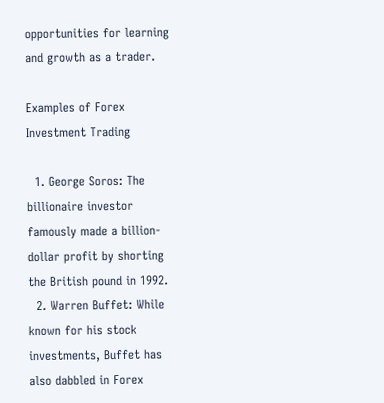opportunities for learning and growth as a trader.

Examples of Forex Investment Trading

  1. George Soros: The billionaire investor famously made a billion-dollar profit by shorting the British pound in 1992.
  2. Warren Buffet: While known for his stock investments, Buffet has also dabbled in Forex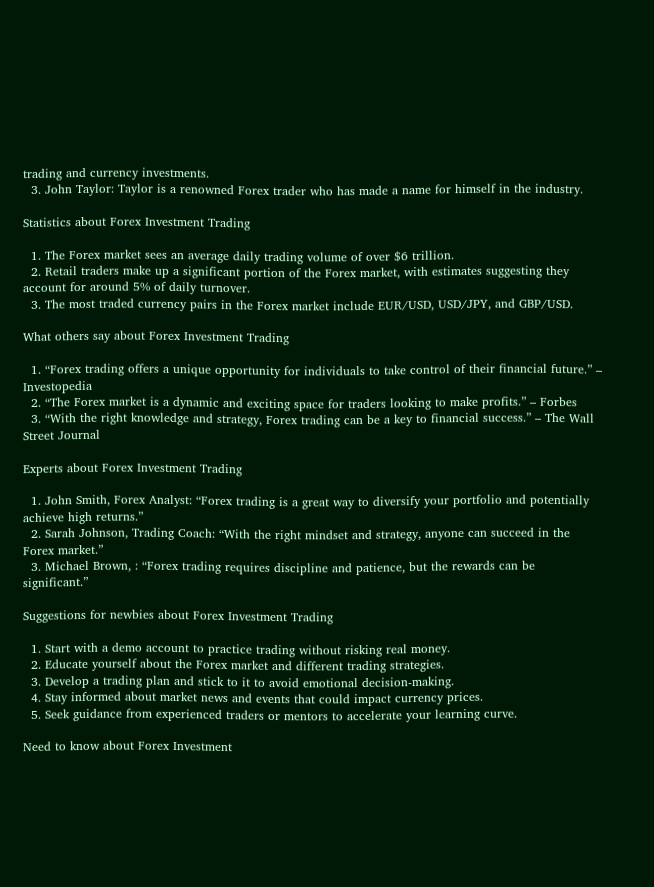trading and currency investments.
  3. John Taylor: Taylor is a renowned Forex trader who has made a name for himself in the industry.

Statistics about Forex Investment Trading

  1. The Forex market sees an average daily trading volume of over $6 trillion.
  2. Retail traders make up a significant portion of the Forex market, with estimates suggesting they account for around 5% of daily turnover.
  3. The most traded currency pairs in the Forex market include EUR/USD, USD/JPY, and GBP/USD.

What others say about Forex Investment Trading

  1. “Forex trading offers a unique opportunity for individuals to take control of their financial future.” – Investopedia
  2. “The Forex market is a dynamic and exciting space for traders looking to make profits.” – Forbes
  3. “With the right knowledge and strategy, Forex trading can be a key to financial success.” – The Wall Street Journal

Experts about Forex Investment Trading

  1. John Smith, Forex Analyst: “Forex trading is a great way to diversify your portfolio and potentially achieve high returns.”
  2. Sarah Johnson, Trading Coach: “With the right mindset and strategy, anyone can succeed in the Forex market.”
  3. Michael Brown, : “Forex trading requires discipline and patience, but the rewards can be significant.”

Suggestions for newbies about Forex Investment Trading

  1. Start with a demo account to practice trading without risking real money.
  2. Educate yourself about the Forex market and different trading strategies.
  3. Develop a trading plan and stick to it to avoid emotional decision-making.
  4. Stay informed about market news and events that could impact currency prices.
  5. Seek guidance from experienced traders or mentors to accelerate your learning curve.

Need to know about Forex Investment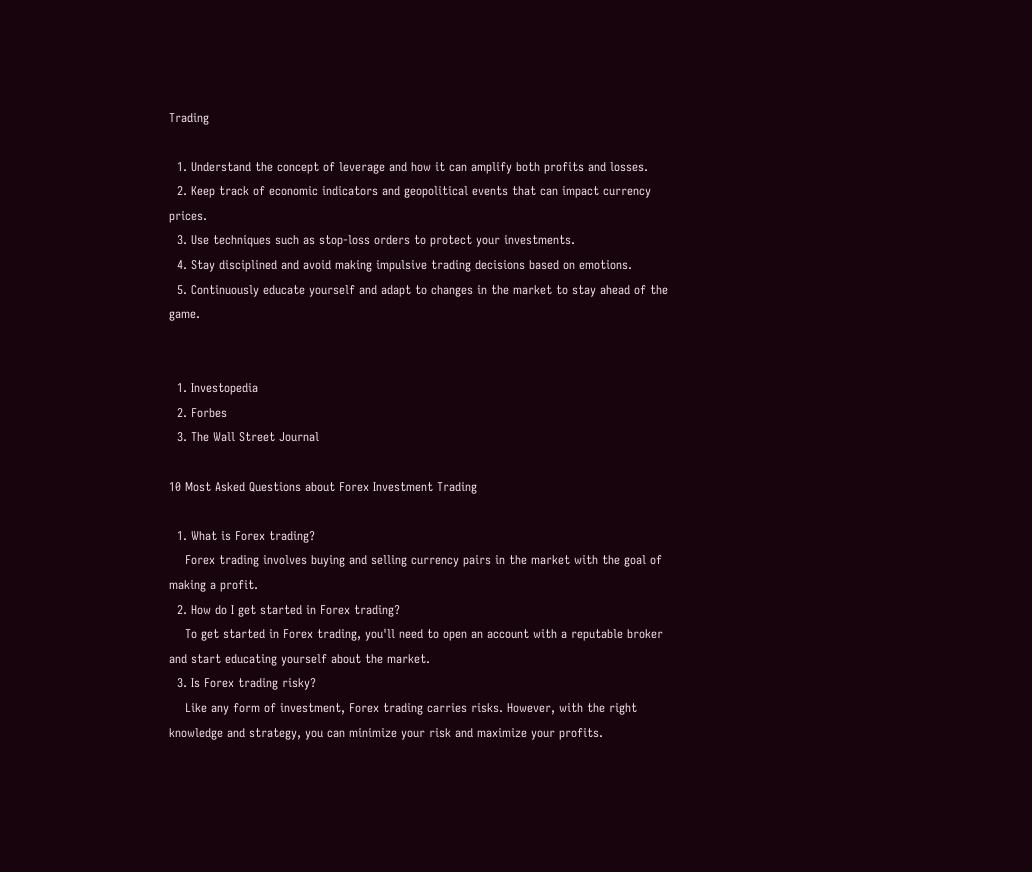Trading

  1. Understand the concept of leverage and how it can amplify both profits and losses.
  2. Keep track of economic indicators and geopolitical events that can impact currency prices.
  3. Use techniques such as stop-loss orders to protect your investments.
  4. Stay disciplined and avoid making impulsive trading decisions based on emotions.
  5. Continuously educate yourself and adapt to changes in the market to stay ahead of the game.


  1. Investopedia
  2. Forbes
  3. The Wall Street Journal

10 Most Asked Questions about Forex Investment Trading

  1. What is Forex trading?
    Forex trading involves buying and selling currency pairs in the market with the goal of making a profit.
  2. How do I get started in Forex trading?
    To get started in Forex trading, you'll need to open an account with a reputable broker and start educating yourself about the market.
  3. Is Forex trading risky?
    Like any form of investment, Forex trading carries risks. However, with the right knowledge and strategy, you can minimize your risk and maximize your profits.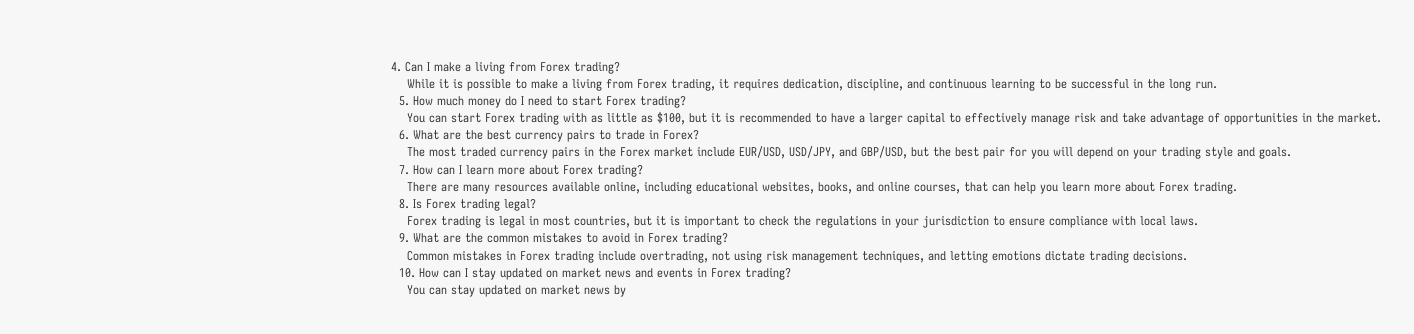4. Can I make a living from Forex trading?
    While it is possible to make a living from Forex trading, it requires dedication, discipline, and continuous learning to be successful in the long run.
  5. How much money do I need to start Forex trading?
    You can start Forex trading with as little as $100, but it is recommended to have a larger capital to effectively manage risk and take advantage of opportunities in the market.
  6. What are the best currency pairs to trade in Forex?
    The most traded currency pairs in the Forex market include EUR/USD, USD/JPY, and GBP/USD, but the best pair for you will depend on your trading style and goals.
  7. How can I learn more about Forex trading?
    There are many resources available online, including educational websites, books, and online courses, that can help you learn more about Forex trading.
  8. Is Forex trading legal?
    Forex trading is legal in most countries, but it is important to check the regulations in your jurisdiction to ensure compliance with local laws.
  9. What are the common mistakes to avoid in Forex trading?
    Common mistakes in Forex trading include overtrading, not using risk management techniques, and letting emotions dictate trading decisions.
  10. How can I stay updated on market news and events in Forex trading?
    You can stay updated on market news by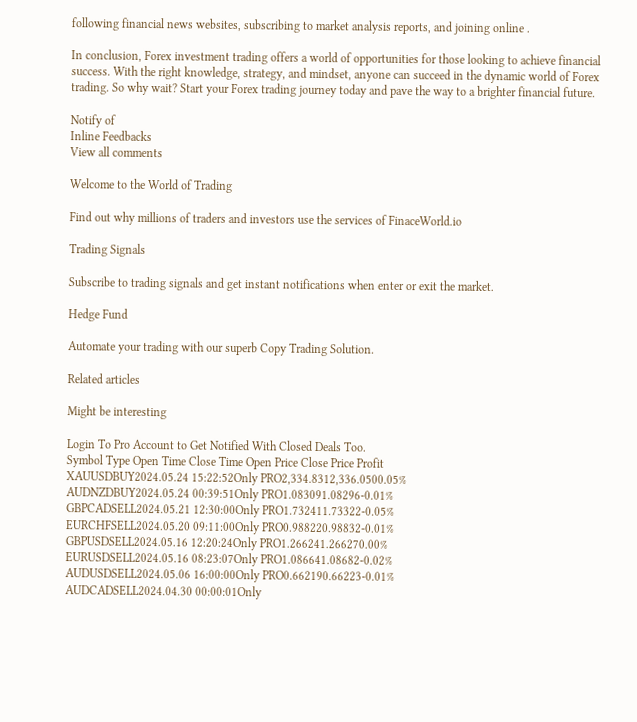following financial news websites, subscribing to market analysis reports, and joining online .

In conclusion, Forex investment trading offers a world of opportunities for those looking to achieve financial success. With the right knowledge, strategy, and mindset, anyone can succeed in the dynamic world of Forex trading. So why wait? Start your Forex trading journey today and pave the way to a brighter financial future.

Notify of
Inline Feedbacks
View all comments

Welcome to the World of Trading

Find out why millions of traders and investors use the services of FinaceWorld.io

Trading Signals

Subscribe to trading signals and get instant notifications when enter or exit the market.

Hedge Fund

Automate your trading with our superb Copy Trading Solution.

Related articles

Might be interesting

Login To Pro Account to Get Notified With Closed Deals Too.
Symbol Type Open Time Close Time Open Price Close Price Profit
XAUUSDBUY2024.05.24 15:22:52Only PRO2,334.8312,336.0500.05%
AUDNZDBUY2024.05.24 00:39:51Only PRO1.083091.08296-0.01%
GBPCADSELL2024.05.21 12:30:00Only PRO1.732411.73322-0.05%
EURCHFSELL2024.05.20 09:11:00Only PRO0.988220.98832-0.01%
GBPUSDSELL2024.05.16 12:20:24Only PRO1.266241.266270.00%
EURUSDSELL2024.05.16 08:23:07Only PRO1.086641.08682-0.02%
AUDUSDSELL2024.05.06 16:00:00Only PRO0.662190.66223-0.01%
AUDCADSELL2024.04.30 00:00:01Only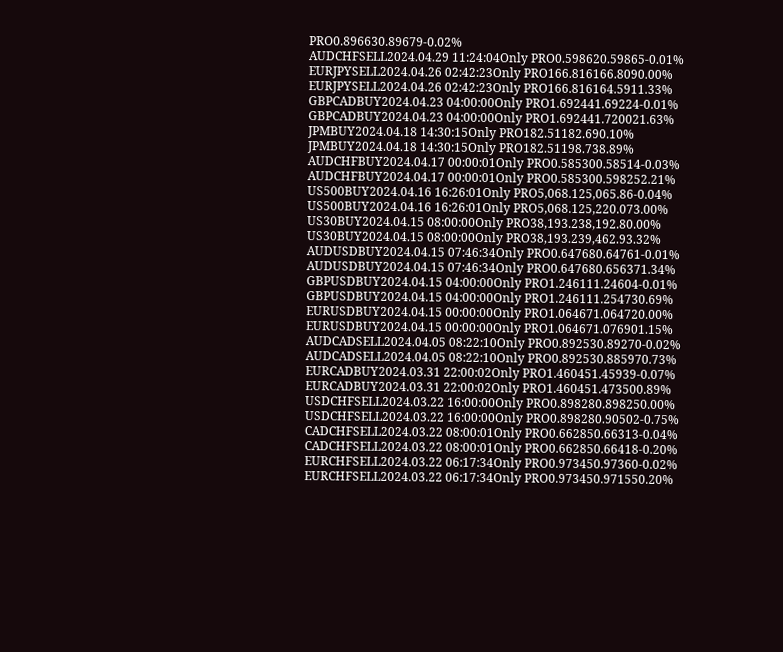PRO0.896630.89679-0.02%
AUDCHFSELL2024.04.29 11:24:04Only PRO0.598620.59865-0.01%
EURJPYSELL2024.04.26 02:42:23Only PRO166.816166.8090.00%
EURJPYSELL2024.04.26 02:42:23Only PRO166.816164.5911.33%
GBPCADBUY2024.04.23 04:00:00Only PRO1.692441.69224-0.01%
GBPCADBUY2024.04.23 04:00:00Only PRO1.692441.720021.63%
JPMBUY2024.04.18 14:30:15Only PRO182.51182.690.10%
JPMBUY2024.04.18 14:30:15Only PRO182.51198.738.89%
AUDCHFBUY2024.04.17 00:00:01Only PRO0.585300.58514-0.03%
AUDCHFBUY2024.04.17 00:00:01Only PRO0.585300.598252.21%
US500BUY2024.04.16 16:26:01Only PRO5,068.125,065.86-0.04%
US500BUY2024.04.16 16:26:01Only PRO5,068.125,220.073.00%
US30BUY2024.04.15 08:00:00Only PRO38,193.238,192.80.00%
US30BUY2024.04.15 08:00:00Only PRO38,193.239,462.93.32%
AUDUSDBUY2024.04.15 07:46:34Only PRO0.647680.64761-0.01%
AUDUSDBUY2024.04.15 07:46:34Only PRO0.647680.656371.34%
GBPUSDBUY2024.04.15 04:00:00Only PRO1.246111.24604-0.01%
GBPUSDBUY2024.04.15 04:00:00Only PRO1.246111.254730.69%
EURUSDBUY2024.04.15 00:00:00Only PRO1.064671.064720.00%
EURUSDBUY2024.04.15 00:00:00Only PRO1.064671.076901.15%
AUDCADSELL2024.04.05 08:22:10Only PRO0.892530.89270-0.02%
AUDCADSELL2024.04.05 08:22:10Only PRO0.892530.885970.73%
EURCADBUY2024.03.31 22:00:02Only PRO1.460451.45939-0.07%
EURCADBUY2024.03.31 22:00:02Only PRO1.460451.473500.89%
USDCHFSELL2024.03.22 16:00:00Only PRO0.898280.898250.00%
USDCHFSELL2024.03.22 16:00:00Only PRO0.898280.90502-0.75%
CADCHFSELL2024.03.22 08:00:01Only PRO0.662850.66313-0.04%
CADCHFSELL2024.03.22 08:00:01Only PRO0.662850.66418-0.20%
EURCHFSELL2024.03.22 06:17:34Only PRO0.973450.97360-0.02%
EURCHFSELL2024.03.22 06:17:34Only PRO0.973450.971550.20%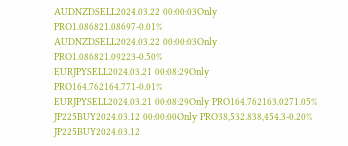AUDNZDSELL2024.03.22 00:00:03Only PRO1.086821.08697-0.01%
AUDNZDSELL2024.03.22 00:00:03Only PRO1.086821.09223-0.50%
EURJPYSELL2024.03.21 00:08:29Only PRO164.762164.771-0.01%
EURJPYSELL2024.03.21 00:08:29Only PRO164.762163.0271.05%
JP225BUY2024.03.12 00:00:00Only PRO38,532.838,454.3-0.20%
JP225BUY2024.03.12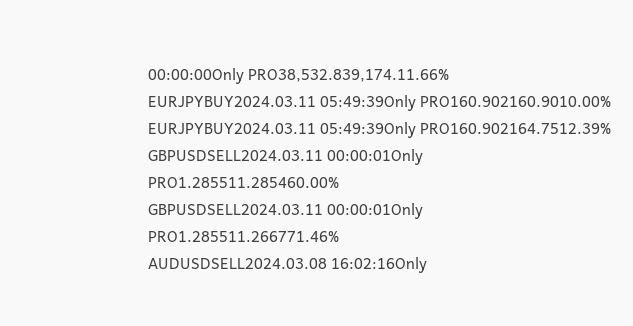00:00:00Only PRO38,532.839,174.11.66%
EURJPYBUY2024.03.11 05:49:39Only PRO160.902160.9010.00%
EURJPYBUY2024.03.11 05:49:39Only PRO160.902164.7512.39%
GBPUSDSELL2024.03.11 00:00:01Only PRO1.285511.285460.00%
GBPUSDSELL2024.03.11 00:00:01Only PRO1.285511.266771.46%
AUDUSDSELL2024.03.08 16:02:16Only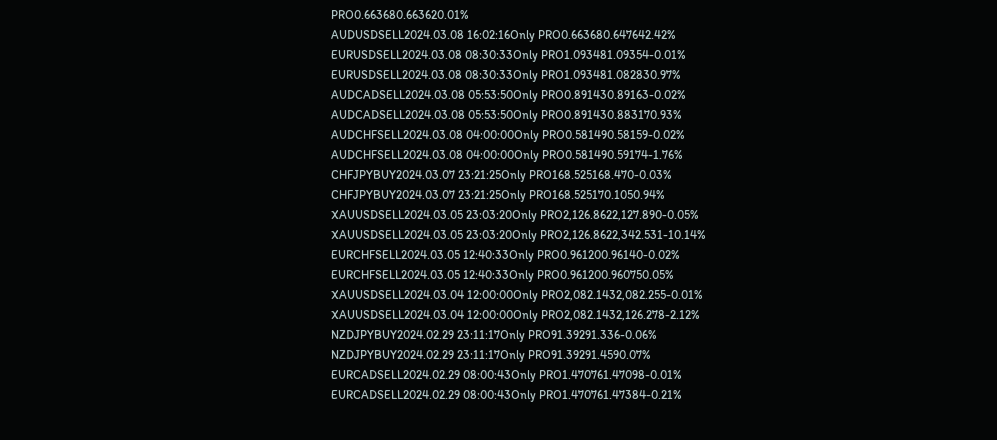PRO0.663680.663620.01%
AUDUSDSELL2024.03.08 16:02:16Only PRO0.663680.647642.42%
EURUSDSELL2024.03.08 08:30:33Only PRO1.093481.09354-0.01%
EURUSDSELL2024.03.08 08:30:33Only PRO1.093481.082830.97%
AUDCADSELL2024.03.08 05:53:50Only PRO0.891430.89163-0.02%
AUDCADSELL2024.03.08 05:53:50Only PRO0.891430.883170.93%
AUDCHFSELL2024.03.08 04:00:00Only PRO0.581490.58159-0.02%
AUDCHFSELL2024.03.08 04:00:00Only PRO0.581490.59174-1.76%
CHFJPYBUY2024.03.07 23:21:25Only PRO168.525168.470-0.03%
CHFJPYBUY2024.03.07 23:21:25Only PRO168.525170.1050.94%
XAUUSDSELL2024.03.05 23:03:20Only PRO2,126.8622,127.890-0.05%
XAUUSDSELL2024.03.05 23:03:20Only PRO2,126.8622,342.531-10.14%
EURCHFSELL2024.03.05 12:40:33Only PRO0.961200.96140-0.02%
EURCHFSELL2024.03.05 12:40:33Only PRO0.961200.960750.05%
XAUUSDSELL2024.03.04 12:00:00Only PRO2,082.1432,082.255-0.01%
XAUUSDSELL2024.03.04 12:00:00Only PRO2,082.1432,126.278-2.12%
NZDJPYBUY2024.02.29 23:11:17Only PRO91.39291.336-0.06%
NZDJPYBUY2024.02.29 23:11:17Only PRO91.39291.4590.07%
EURCADSELL2024.02.29 08:00:43Only PRO1.470761.47098-0.01%
EURCADSELL2024.02.29 08:00:43Only PRO1.470761.47384-0.21%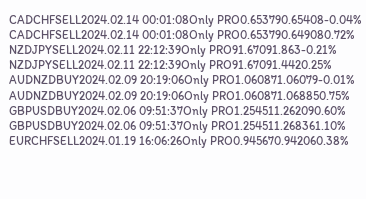CADCHFSELL2024.02.14 00:01:08Only PRO0.653790.65408-0.04%
CADCHFSELL2024.02.14 00:01:08Only PRO0.653790.649080.72%
NZDJPYSELL2024.02.11 22:12:39Only PRO91.67091.863-0.21%
NZDJPYSELL2024.02.11 22:12:39Only PRO91.67091.4420.25%
AUDNZDBUY2024.02.09 20:19:06Only PRO1.060871.06079-0.01%
AUDNZDBUY2024.02.09 20:19:06Only PRO1.060871.068850.75%
GBPUSDBUY2024.02.06 09:51:37Only PRO1.254511.262090.60%
GBPUSDBUY2024.02.06 09:51:37Only PRO1.254511.268361.10%
EURCHFSELL2024.01.19 16:06:26Only PRO0.945670.942060.38%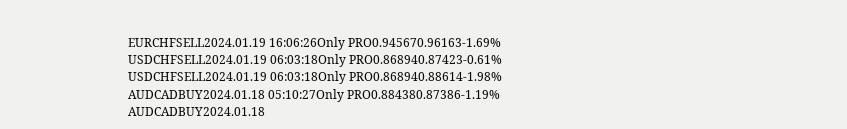EURCHFSELL2024.01.19 16:06:26Only PRO0.945670.96163-1.69%
USDCHFSELL2024.01.19 06:03:18Only PRO0.868940.87423-0.61%
USDCHFSELL2024.01.19 06:03:18Only PRO0.868940.88614-1.98%
AUDCADBUY2024.01.18 05:10:27Only PRO0.884380.87386-1.19%
AUDCADBUY2024.01.18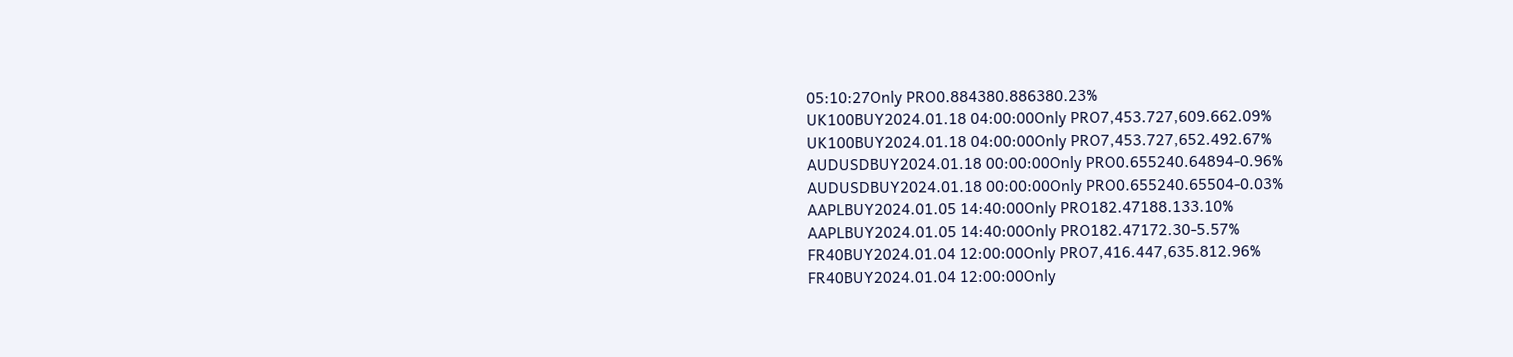05:10:27Only PRO0.884380.886380.23%
UK100BUY2024.01.18 04:00:00Only PRO7,453.727,609.662.09%
UK100BUY2024.01.18 04:00:00Only PRO7,453.727,652.492.67%
AUDUSDBUY2024.01.18 00:00:00Only PRO0.655240.64894-0.96%
AUDUSDBUY2024.01.18 00:00:00Only PRO0.655240.65504-0.03%
AAPLBUY2024.01.05 14:40:00Only PRO182.47188.133.10%
AAPLBUY2024.01.05 14:40:00Only PRO182.47172.30-5.57%
FR40BUY2024.01.04 12:00:00Only PRO7,416.447,635.812.96%
FR40BUY2024.01.04 12:00:00Only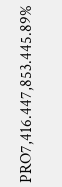PRO7,416.447,853.445.89%